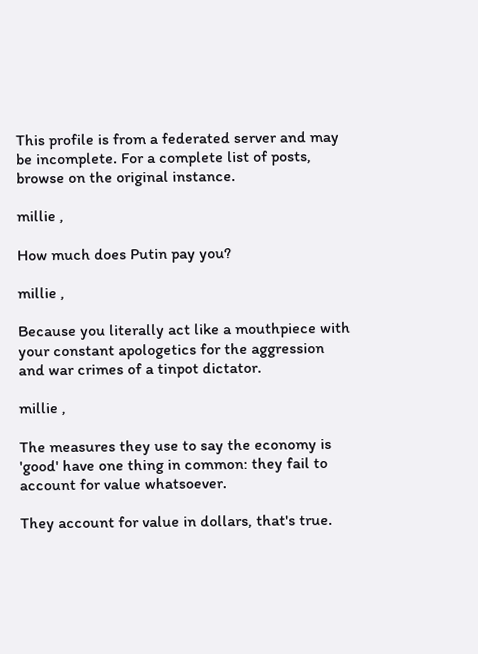This profile is from a federated server and may be incomplete. For a complete list of posts, browse on the original instance.

millie ,

How much does Putin pay you?

millie ,

Because you literally act like a mouthpiece with your constant apologetics for the aggression and war crimes of a tinpot dictator.

millie ,

The measures they use to say the economy is 'good' have one thing in common: they fail to account for value whatsoever.

They account for value in dollars, that's true.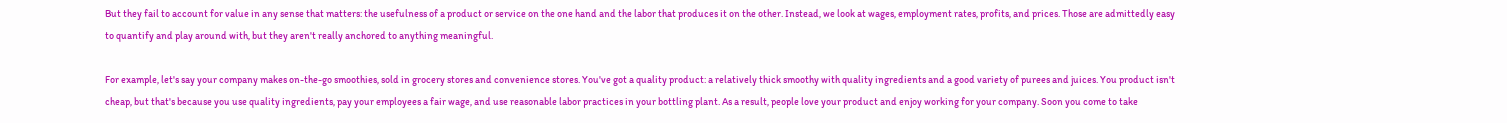But they fail to account for value in any sense that matters: the usefulness of a product or service on the one hand and the labor that produces it on the other. Instead, we look at wages, employment rates, profits, and prices. Those are admittedly easy to quantify and play around with, but they aren't really anchored to anything meaningful.

For example, let's say your company makes on-the-go smoothies, sold in grocery stores and convenience stores. You've got a quality product: a relatively thick smoothy with quality ingredients and a good variety of purees and juices. You product isn't cheap, but that's because you use quality ingredients, pay your employees a fair wage, and use reasonable labor practices in your bottling plant. As a result, people love your product and enjoy working for your company. Soon you come to take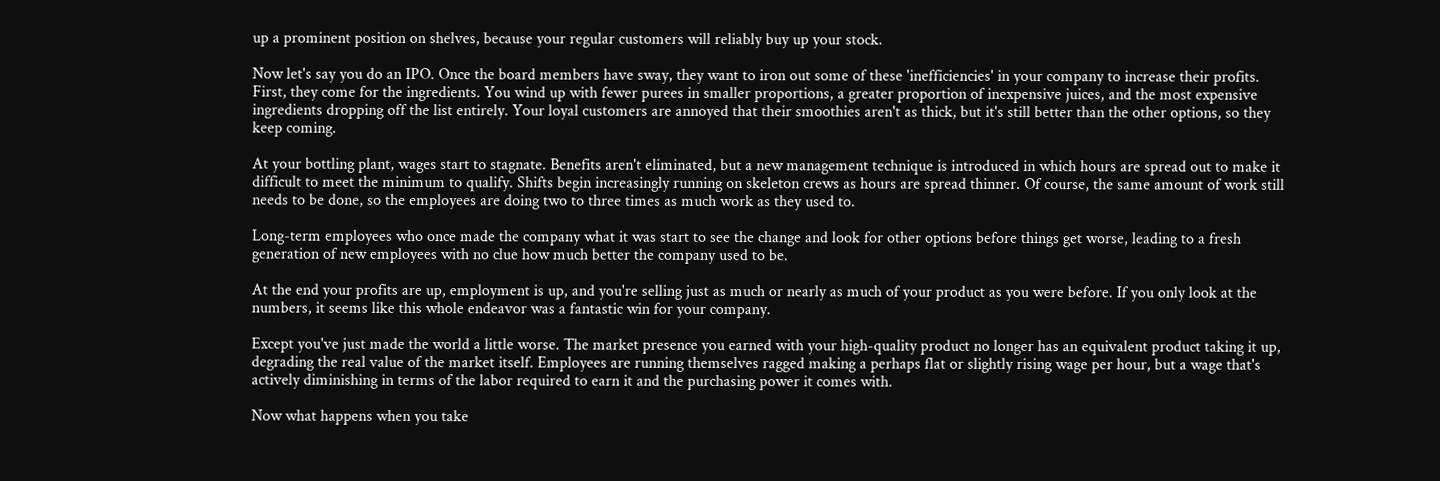up a prominent position on shelves, because your regular customers will reliably buy up your stock.

Now let's say you do an IPO. Once the board members have sway, they want to iron out some of these 'inefficiencies' in your company to increase their profits. First, they come for the ingredients. You wind up with fewer purees in smaller proportions, a greater proportion of inexpensive juices, and the most expensive ingredients dropping off the list entirely. Your loyal customers are annoyed that their smoothies aren't as thick, but it's still better than the other options, so they keep coming.

At your bottling plant, wages start to stagnate. Benefits aren't eliminated, but a new management technique is introduced in which hours are spread out to make it difficult to meet the minimum to qualify. Shifts begin increasingly running on skeleton crews as hours are spread thinner. Of course, the same amount of work still needs to be done, so the employees are doing two to three times as much work as they used to.

Long-term employees who once made the company what it was start to see the change and look for other options before things get worse, leading to a fresh generation of new employees with no clue how much better the company used to be.

At the end your profits are up, employment is up, and you're selling just as much or nearly as much of your product as you were before. If you only look at the numbers, it seems like this whole endeavor was a fantastic win for your company.

Except you've just made the world a little worse. The market presence you earned with your high-quality product no longer has an equivalent product taking it up, degrading the real value of the market itself. Employees are running themselves ragged making a perhaps flat or slightly rising wage per hour, but a wage that's actively diminishing in terms of the labor required to earn it and the purchasing power it comes with.

Now what happens when you take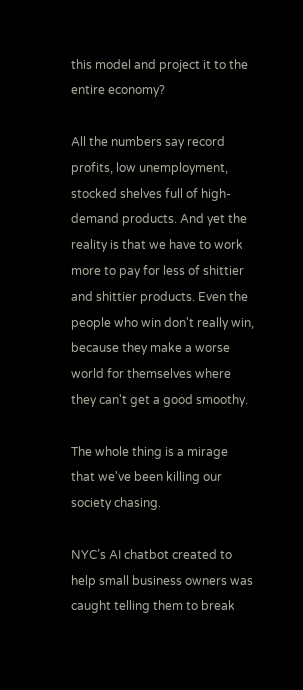this model and project it to the entire economy?

All the numbers say record profits, low unemployment, stocked shelves full of high-demand products. And yet the reality is that we have to work more to pay for less of shittier and shittier products. Even the people who win don't really win, because they make a worse world for themselves where they can't get a good smoothy.

The whole thing is a mirage that we've been killing our society chasing.

NYC’s AI chatbot created to help small business owners was caught telling them to break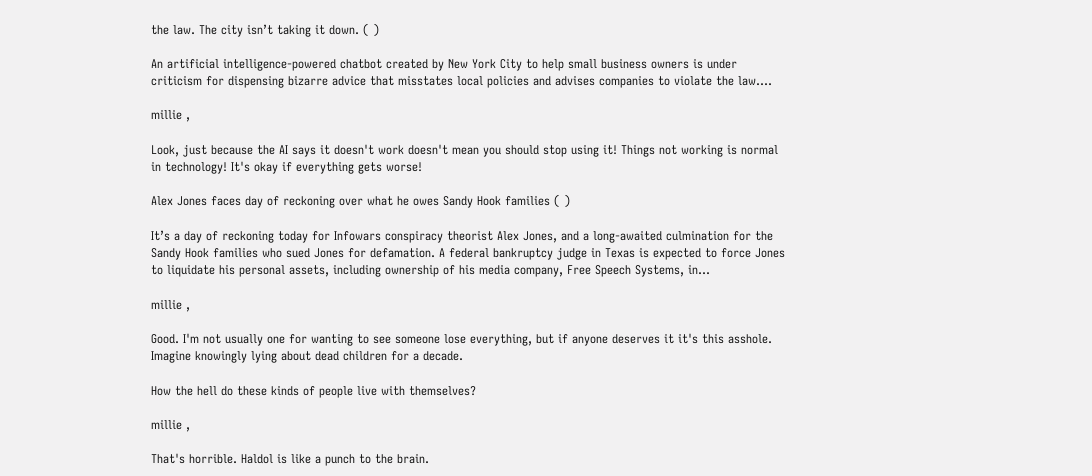the law. The city isn’t taking it down. ( )

An artificial intelligence-powered chatbot created by New York City to help small business owners is under criticism for dispensing bizarre advice that misstates local policies and advises companies to violate the law....

millie ,

Look, just because the AI says it doesn't work doesn't mean you should stop using it! Things not working is normal in technology! It's okay if everything gets worse!

Alex Jones faces day of reckoning over what he owes Sandy Hook families ( )

It’s a day of reckoning today for Infowars conspiracy theorist Alex Jones, and a long-awaited culmination for the Sandy Hook families who sued Jones for defamation. A federal bankruptcy judge in Texas is expected to force Jones to liquidate his personal assets, including ownership of his media company, Free Speech Systems, in...

millie ,

Good. I'm not usually one for wanting to see someone lose everything, but if anyone deserves it it's this asshole. Imagine knowingly lying about dead children for a decade.

How the hell do these kinds of people live with themselves?

millie ,

That's horrible. Haldol is like a punch to the brain.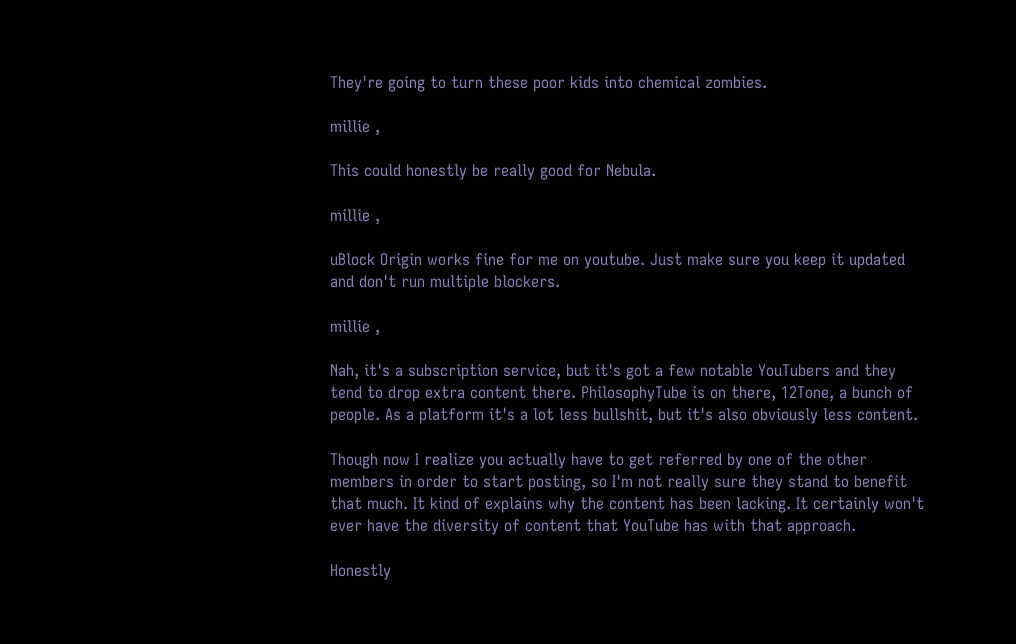They're going to turn these poor kids into chemical zombies.

millie ,

This could honestly be really good for Nebula.

millie ,

uBlock Origin works fine for me on youtube. Just make sure you keep it updated and don't run multiple blockers.

millie ,

Nah, it's a subscription service, but it's got a few notable YouTubers and they tend to drop extra content there. PhilosophyTube is on there, 12Tone, a bunch of people. As a platform it's a lot less bullshit, but it's also obviously less content.

Though now I realize you actually have to get referred by one of the other members in order to start posting, so I'm not really sure they stand to benefit that much. It kind of explains why the content has been lacking. It certainly won't ever have the diversity of content that YouTube has with that approach.

Honestly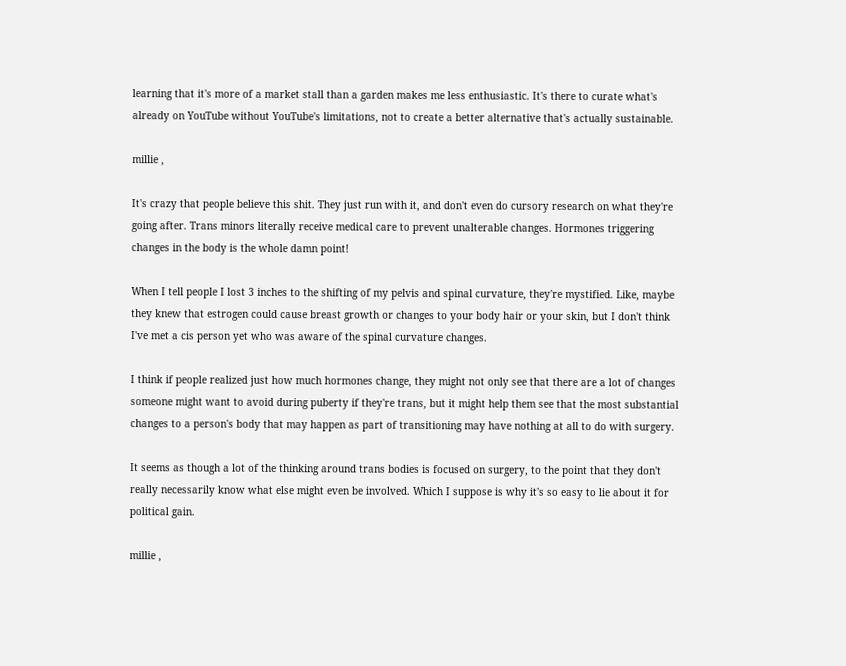learning that it's more of a market stall than a garden makes me less enthusiastic. It's there to curate what's already on YouTube without YouTube's limitations, not to create a better alternative that's actually sustainable.

millie ,

It's crazy that people believe this shit. They just run with it, and don't even do cursory research on what they're going after. Trans minors literally receive medical care to prevent unalterable changes. Hormones triggering changes in the body is the whole damn point!

When I tell people I lost 3 inches to the shifting of my pelvis and spinal curvature, they're mystified. Like, maybe they knew that estrogen could cause breast growth or changes to your body hair or your skin, but I don't think I've met a cis person yet who was aware of the spinal curvature changes.

I think if people realized just how much hormones change, they might not only see that there are a lot of changes someone might want to avoid during puberty if they're trans, but it might help them see that the most substantial changes to a person's body that may happen as part of transitioning may have nothing at all to do with surgery.

It seems as though a lot of the thinking around trans bodies is focused on surgery, to the point that they don't really necessarily know what else might even be involved. Which I suppose is why it's so easy to lie about it for political gain.

millie ,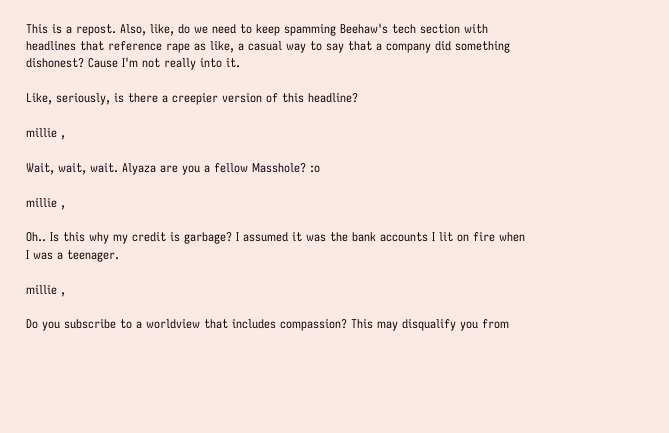This is a repost. Also, like, do we need to keep spamming Beehaw's tech section with headlines that reference rape as like, a casual way to say that a company did something dishonest? Cause I'm not really into it.

Like, seriously, is there a creepier version of this headline?

millie ,

Wait, wait, wait. Alyaza are you a fellow Masshole? :o

millie ,

Oh.. Is this why my credit is garbage? I assumed it was the bank accounts I lit on fire when I was a teenager.

millie ,

Do you subscribe to a worldview that includes compassion? This may disqualify you from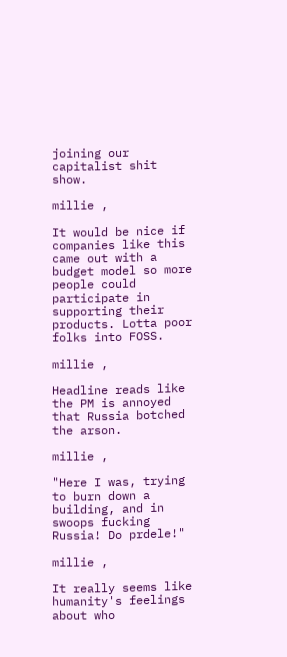joining our capitalist shit show.

millie ,

It would be nice if companies like this came out with a budget model so more people could participate in supporting their products. Lotta poor folks into FOSS.

millie ,

Headline reads like the PM is annoyed that Russia botched the arson.

millie ,

"Here I was, trying to burn down a building, and in swoops fucking Russia! Do prdele!"

millie ,

It really seems like humanity's feelings about who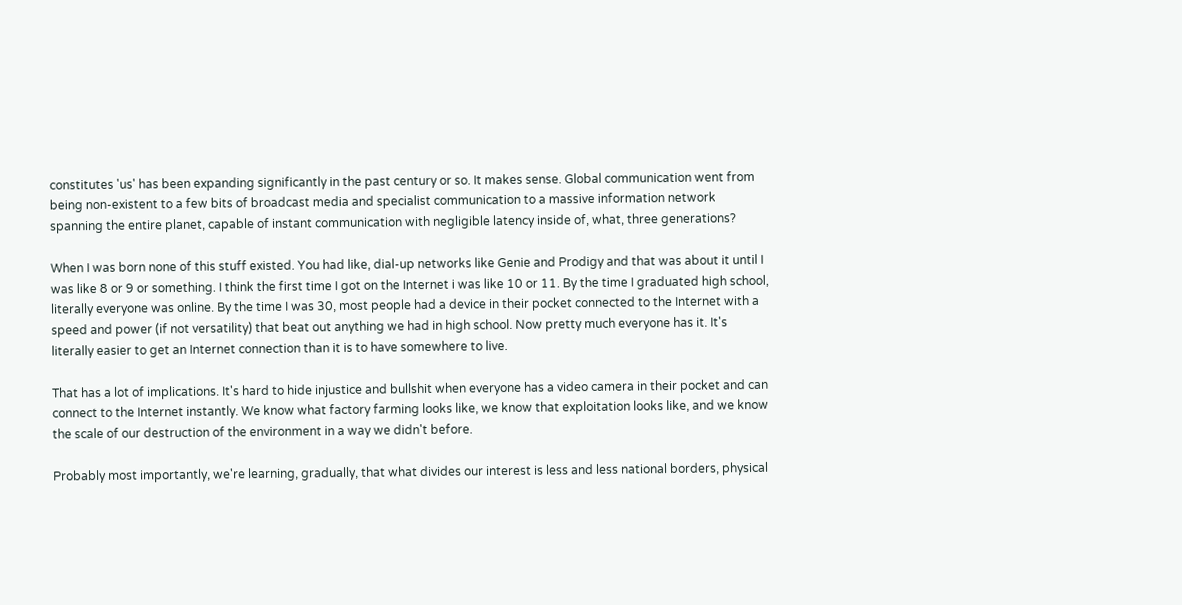constitutes 'us' has been expanding significantly in the past century or so. It makes sense. Global communication went from being non-existent to a few bits of broadcast media and specialist communication to a massive information network spanning the entire planet, capable of instant communication with negligible latency inside of, what, three generations?

When I was born none of this stuff existed. You had like, dial-up networks like Genie and Prodigy and that was about it until I was like 8 or 9 or something. I think the first time I got on the Internet i was like 10 or 11. By the time I graduated high school, literally everyone was online. By the time I was 30, most people had a device in their pocket connected to the Internet with a speed and power (if not versatility) that beat out anything we had in high school. Now pretty much everyone has it. It's literally easier to get an Internet connection than it is to have somewhere to live.

That has a lot of implications. It's hard to hide injustice and bullshit when everyone has a video camera in their pocket and can connect to the Internet instantly. We know what factory farming looks like, we know that exploitation looks like, and we know the scale of our destruction of the environment in a way we didn't before.

Probably most importantly, we're learning, gradually, that what divides our interest is less and less national borders, physical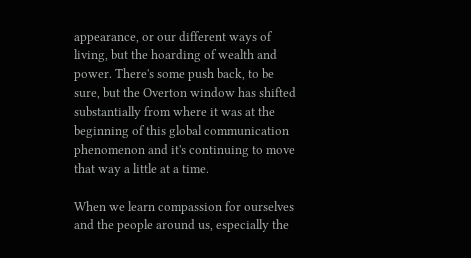appearance, or our different ways of living, but the hoarding of wealth and power. There's some push back, to be sure, but the Overton window has shifted substantially from where it was at the beginning of this global communication phenomenon and it's continuing to move that way a little at a time.

When we learn compassion for ourselves and the people around us, especially the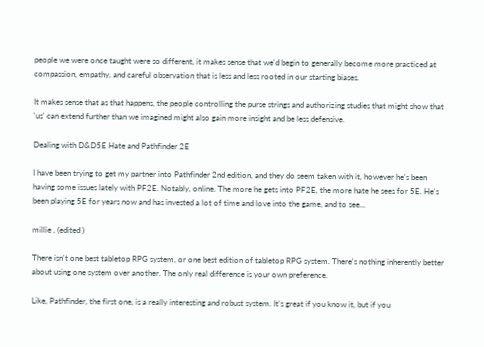people we were once taught were so different, it makes sense that we'd begin to generally become more practiced at compassion, empathy, and careful observation that is less and less rooted in our starting biases.

It makes sense that as that happens, the people controlling the purse strings and authorizing studies that might show that 'us' can extend further than we imagined might also gain more insight and be less defensive.

Dealing with D&D5E Hate and Pathfinder 2E

I have been trying to get my partner into Pathfinder 2nd edition, and they do seem taken with it, however he's been having some issues lately with PF2E. Notably, online. The more he gets into PF2E, the more hate he sees for 5E. He's been playing 5E for years now and has invested a lot of time and love into the game, and to see...

millie , (edited )

There isn't one best tabletop RPG system, or one best edition of tabletop RPG system. There's nothing inherently better about using one system over another. The only real difference is your own preference.

Like, Pathfinder, the first one, is a really interesting and robust system. It's great if you know it, but if you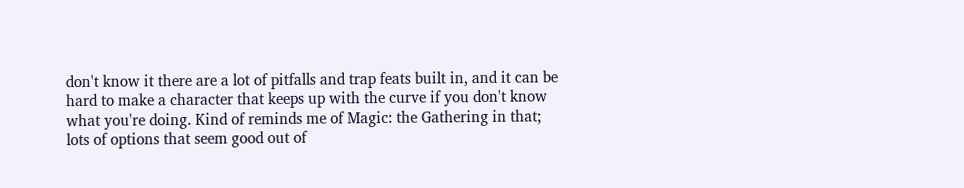don't know it there are a lot of pitfalls and trap feats built in, and it can be hard to make a character that keeps up with the curve if you don't know what you're doing. Kind of reminds me of Magic: the Gathering in that; lots of options that seem good out of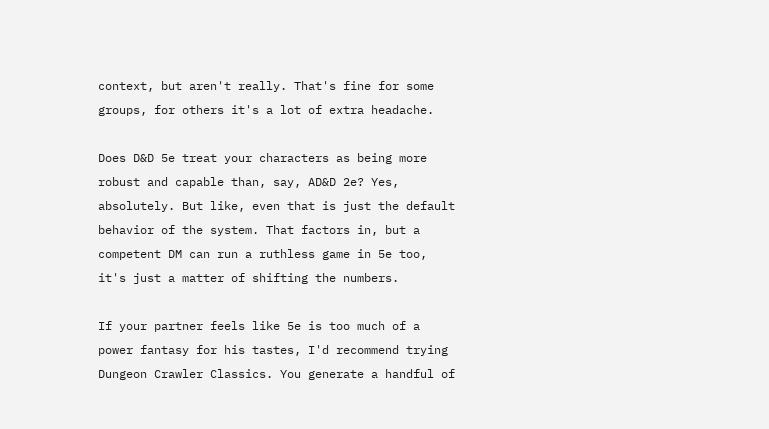context, but aren't really. That's fine for some groups, for others it's a lot of extra headache.

Does D&D 5e treat your characters as being more robust and capable than, say, AD&D 2e? Yes, absolutely. But like, even that is just the default behavior of the system. That factors in, but a competent DM can run a ruthless game in 5e too, it's just a matter of shifting the numbers.

If your partner feels like 5e is too much of a power fantasy for his tastes, I'd recommend trying Dungeon Crawler Classics. You generate a handful of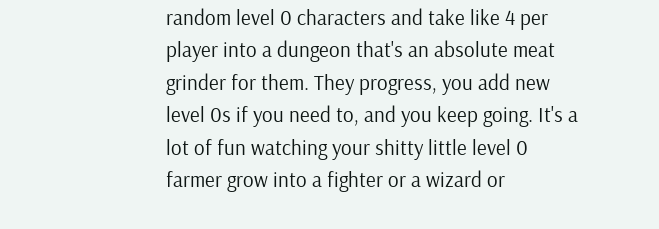random level 0 characters and take like 4 per player into a dungeon that's an absolute meat grinder for them. They progress, you add new level 0s if you need to, and you keep going. It's a lot of fun watching your shitty little level 0 farmer grow into a fighter or a wizard or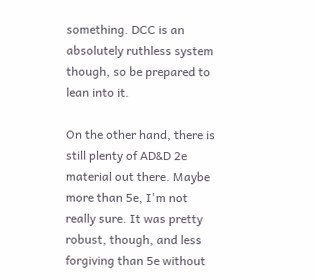something. DCC is an absolutely ruthless system though, so be prepared to lean into it.

On the other hand, there is still plenty of AD&D 2e material out there. Maybe more than 5e, I'm not really sure. It was pretty robust, though, and less forgiving than 5e without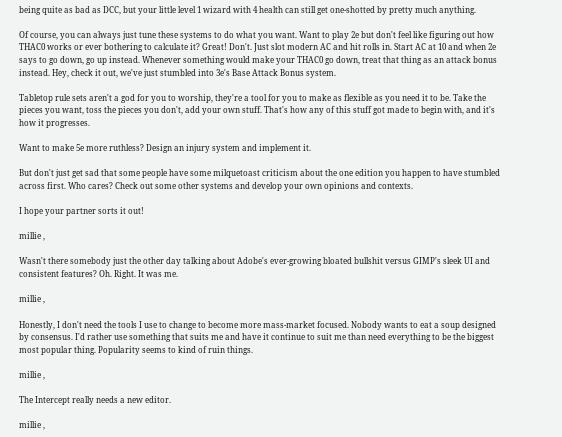being quite as bad as DCC, but your little level 1 wizard with 4 health can still get one-shotted by pretty much anything.

Of course, you can always just tune these systems to do what you want. Want to play 2e but don't feel like figuring out how THAC0 works or ever bothering to calculate it? Great! Don't. Just slot modern AC and hit rolls in. Start AC at 10 and when 2e says to go down, go up instead. Whenever something would make your THAC0 go down, treat that thing as an attack bonus instead. Hey, check it out, we've just stumbled into 3e's Base Attack Bonus system.

Tabletop rule sets aren't a god for you to worship, they're a tool for you to make as flexible as you need it to be. Take the pieces you want, toss the pieces you don't, add your own stuff. That's how any of this stuff got made to begin with, and it's how it progresses.

Want to make 5e more ruthless? Design an injury system and implement it.

But don't just get sad that some people have some milquetoast criticism about the one edition you happen to have stumbled across first. Who cares? Check out some other systems and develop your own opinions and contexts.

I hope your partner sorts it out!

millie ,

Wasn't there somebody just the other day talking about Adobe's ever-growing bloated bullshit versus GIMP's sleek UI and consistent features? Oh. Right. It was me.

millie ,

Honestly, I don't need the tools I use to change to become more mass-market focused. Nobody wants to eat a soup designed by consensus. I'd rather use something that suits me and have it continue to suit me than need everything to be the biggest most popular thing. Popularity seems to kind of ruin things.

millie ,

The Intercept really needs a new editor.

millie ,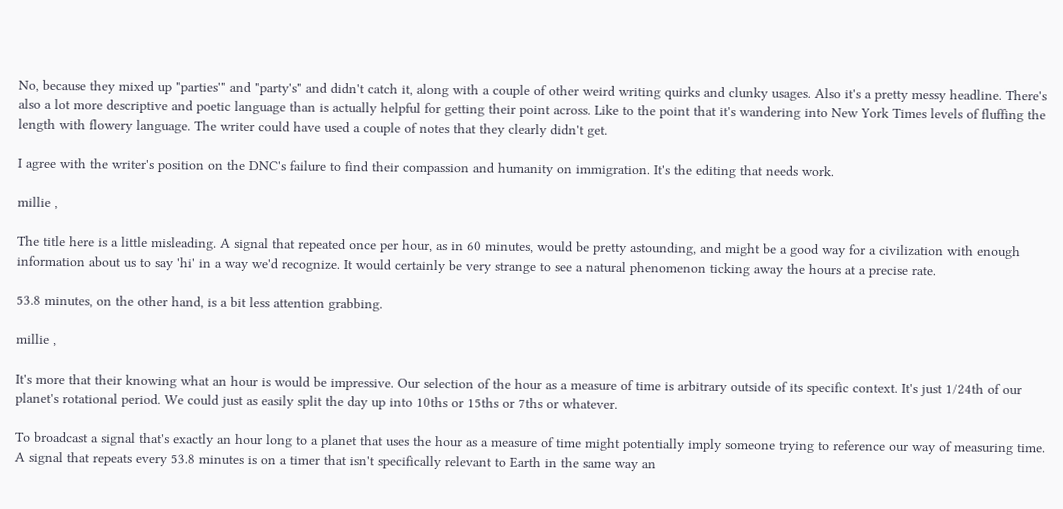No, because they mixed up "parties'" and "party's" and didn't catch it, along with a couple of other weird writing quirks and clunky usages. Also it's a pretty messy headline. There's also a lot more descriptive and poetic language than is actually helpful for getting their point across. Like to the point that it's wandering into New York Times levels of fluffing the length with flowery language. The writer could have used a couple of notes that they clearly didn't get.

I agree with the writer's position on the DNC's failure to find their compassion and humanity on immigration. It's the editing that needs work.

millie ,

The title here is a little misleading. A signal that repeated once per hour, as in 60 minutes, would be pretty astounding, and might be a good way for a civilization with enough information about us to say 'hi' in a way we'd recognize. It would certainly be very strange to see a natural phenomenon ticking away the hours at a precise rate.

53.8 minutes, on the other hand, is a bit less attention grabbing.

millie ,

It's more that their knowing what an hour is would be impressive. Our selection of the hour as a measure of time is arbitrary outside of its specific context. It's just 1/24th of our planet's rotational period. We could just as easily split the day up into 10ths or 15ths or 7ths or whatever.

To broadcast a signal that's exactly an hour long to a planet that uses the hour as a measure of time might potentially imply someone trying to reference our way of measuring time. A signal that repeats every 53.8 minutes is on a timer that isn't specifically relevant to Earth in the same way an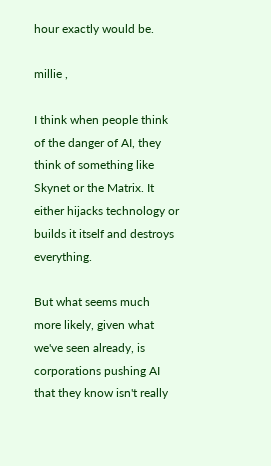hour exactly would be.

millie ,

I think when people think of the danger of AI, they think of something like Skynet or the Matrix. It either hijacks technology or builds it itself and destroys everything.

But what seems much more likely, given what we've seen already, is corporations pushing AI that they know isn't really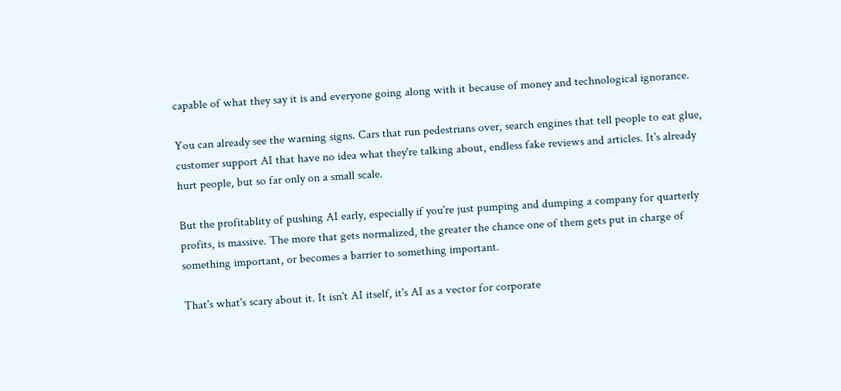capable of what they say it is and everyone going along with it because of money and technological ignorance.

You can already see the warning signs. Cars that run pedestrians over, search engines that tell people to eat glue, customer support AI that have no idea what they're talking about, endless fake reviews and articles. It's already hurt people, but so far only on a small scale.

But the profitablity of pushing AI early, especially if you're just pumping and dumping a company for quarterly profits, is massive. The more that gets normalized, the greater the chance one of them gets put in charge of something important, or becomes a barrier to something important.

That's what's scary about it. It isn't AI itself, it's AI as a vector for corporate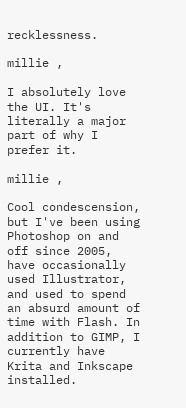recklessness.

millie ,

I absolutely love the UI. It's literally a major part of why I prefer it.

millie ,

Cool condescension, but I've been using Photoshop on and off since 2005, have occasionally used Illustrator, and used to spend an absurd amount of time with Flash. In addition to GIMP, I currently have Krita and Inkscape installed.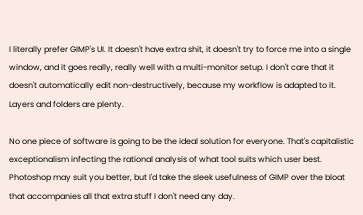I literally prefer GIMP's UI. It doesn't have extra shit, it doesn't try to force me into a single window, and it goes really, really well with a multi-monitor setup. I don't care that it doesn't automatically edit non-destructively, because my workflow is adapted to it. Layers and folders are plenty.

No one piece of software is going to be the ideal solution for everyone. That's capitalistic exceptionalism infecting the rational analysis of what tool suits which user best. Photoshop may suit you better, but I'd take the sleek usefulness of GIMP over the bloat that accompanies all that extra stuff I don't need any day.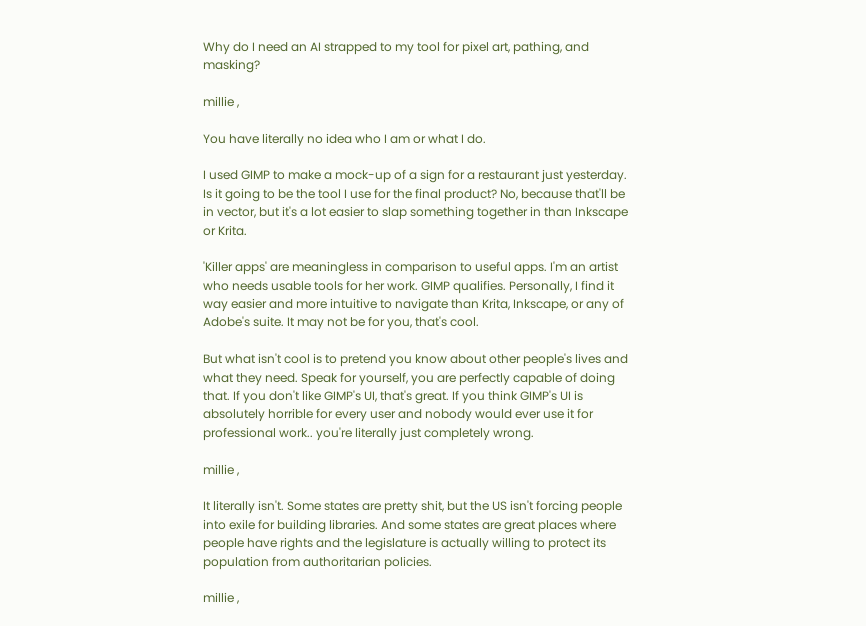Why do I need an AI strapped to my tool for pixel art, pathing, and masking?

millie ,

You have literally no idea who I am or what I do.

I used GIMP to make a mock-up of a sign for a restaurant just yesterday. Is it going to be the tool I use for the final product? No, because that'll be in vector, but it's a lot easier to slap something together in than Inkscape or Krita.

'Killer apps' are meaningless in comparison to useful apps. I'm an artist who needs usable tools for her work. GIMP qualifies. Personally, I find it way easier and more intuitive to navigate than Krita, Inkscape, or any of Adobe's suite. It may not be for you, that's cool.

But what isn't cool is to pretend you know about other people's lives and what they need. Speak for yourself, you are perfectly capable of doing that. If you don't like GIMP's UI, that's great. If you think GIMP's UI is absolutely horrible for every user and nobody would ever use it for professional work.. you're literally just completely wrong.

millie ,

It literally isn't. Some states are pretty shit, but the US isn't forcing people into exile for building libraries. And some states are great places where people have rights and the legislature is actually willing to protect its population from authoritarian policies.

millie ,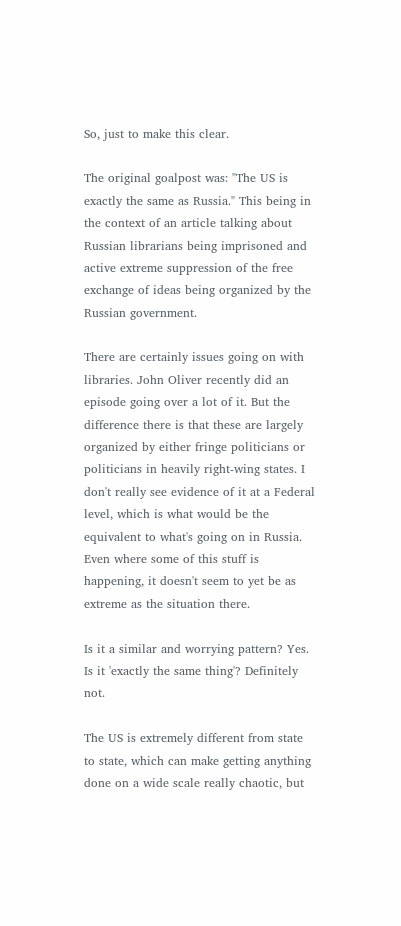So, just to make this clear.

The original goalpost was: "The US is exactly the same as Russia." This being in the context of an article talking about Russian librarians being imprisoned and active extreme suppression of the free exchange of ideas being organized by the Russian government.

There are certainly issues going on with libraries. John Oliver recently did an episode going over a lot of it. But the difference there is that these are largely organized by either fringe politicians or politicians in heavily right-wing states. I don't really see evidence of it at a Federal level, which is what would be the equivalent to what's going on in Russia. Even where some of this stuff is happening, it doesn't seem to yet be as extreme as the situation there.

Is it a similar and worrying pattern? Yes. Is it 'exactly the same thing'? Definitely not.

The US is extremely different from state to state, which can make getting anything done on a wide scale really chaotic, but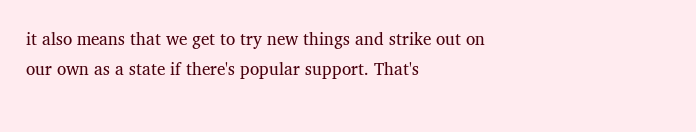it also means that we get to try new things and strike out on our own as a state if there's popular support. That's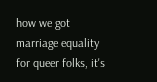how we got marriage equality for queer folks, it's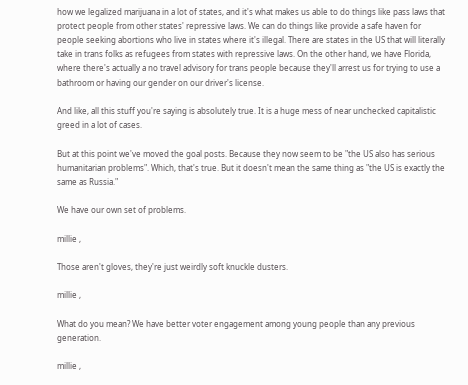how we legalized marijuana in a lot of states, and it's what makes us able to do things like pass laws that protect people from other states' repressive laws. We can do things like provide a safe haven for people seeking abortions who live in states where it's illegal. There are states in the US that will literally take in trans folks as refugees from states with repressive laws. On the other hand, we have Florida, where there's actually a no travel advisory for trans people because they'll arrest us for trying to use a bathroom or having our gender on our driver's license.

And like, all this stuff you're saying is absolutely true. It is a huge mess of near unchecked capitalistic greed in a lot of cases.

But at this point we've moved the goal posts. Because they now seem to be "the US also has serious humanitarian problems". Which, that's true. But it doesn't mean the same thing as "the US is exactly the same as Russia."

We have our own set of problems.

millie ,

Those aren't gloves, they're just weirdly soft knuckle dusters.

millie ,

What do you mean? We have better voter engagement among young people than any previous generation.

millie ,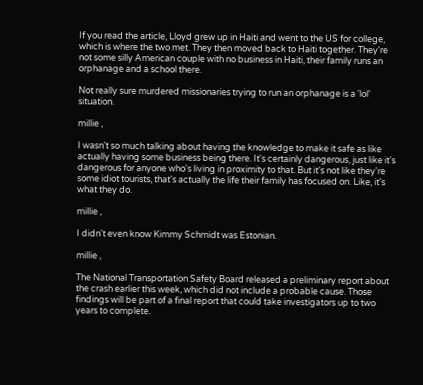If you read the article, Lloyd grew up in Haiti and went to the US for college, which is where the two met. They then moved back to Haiti together. They're not some silly American couple with no business in Haiti, their family runs an orphanage and a school there.

Not really sure murdered missionaries trying to run an orphanage is a 'lol' situation.

millie ,

I wasn't so much talking about having the knowledge to make it safe as like actually having some business being there. It's certainly dangerous, just like it's dangerous for anyone who's living in proximity to that. But it's not like they're some idiot tourists, that's actually the life their family has focused on. Like, it's what they do.

millie ,

I didn't even know Kimmy Schmidt was Estonian.

millie ,

The National Transportation Safety Board released a preliminary report about the crash earlier this week, which did not include a probable cause. Those findings will be part of a final report that could take investigators up to two years to complete.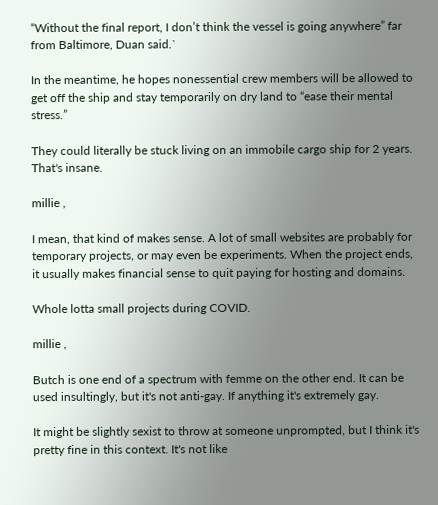“Without the final report, I don’t think the vessel is going anywhere” far from Baltimore, Duan said.`

In the meantime, he hopes nonessential crew members will be allowed to get off the ship and stay temporarily on dry land to “ease their mental stress.”

They could literally be stuck living on an immobile cargo ship for 2 years. That's insane.

millie ,

I mean, that kind of makes sense. A lot of small websites are probably for temporary projects, or may even be experiments. When the project ends, it usually makes financial sense to quit paying for hosting and domains.

Whole lotta small projects during COVID.

millie ,

Butch is one end of a spectrum with femme on the other end. It can be used insultingly, but it's not anti-gay. If anything it's extremely gay.

It might be slightly sexist to throw at someone unprompted, but I think it's pretty fine in this context. It's not like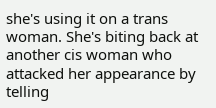she's using it on a trans woman. She's biting back at another cis woman who attacked her appearance by telling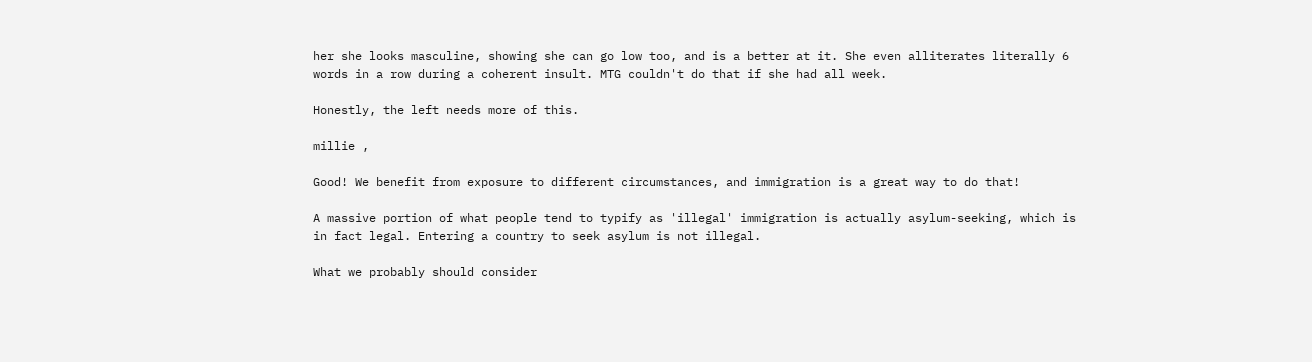her she looks masculine, showing she can go low too, and is a better at it. She even alliterates literally 6 words in a row during a coherent insult. MTG couldn't do that if she had all week.

Honestly, the left needs more of this.

millie ,

Good! We benefit from exposure to different circumstances, and immigration is a great way to do that!

A massive portion of what people tend to typify as 'illegal' immigration is actually asylum-seeking, which is in fact legal. Entering a country to seek asylum is not illegal.

What we probably should consider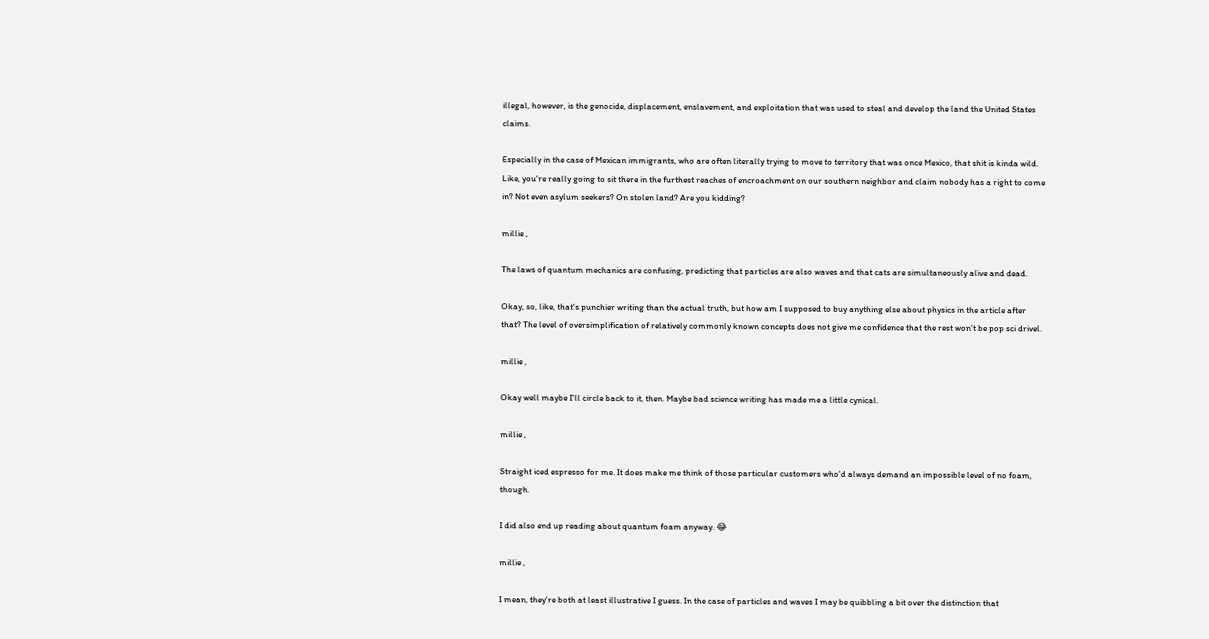illegal, however, is the genocide, displacement, enslavement, and exploitation that was used to steal and develop the land the United States claims.

Especially in the case of Mexican immigrants, who are often literally trying to move to territory that was once Mexico, that shit is kinda wild. Like, you're really going to sit there in the furthest reaches of encroachment on our southern neighbor and claim nobody has a right to come in? Not even asylum seekers? On stolen land? Are you kidding?

millie ,

The laws of quantum mechanics are confusing, predicting that particles are also waves and that cats are simultaneously alive and dead.

Okay, so, like, that's punchier writing than the actual truth, but how am I supposed to buy anything else about physics in the article after that? The level of oversimplification of relatively commonly known concepts does not give me confidence that the rest won't be pop sci drivel.

millie ,

Okay well maybe I'll circle back to it, then. Maybe bad science writing has made me a little cynical.

millie ,

Straight iced espresso for me. It does make me think of those particular customers who'd always demand an impossible level of no foam, though.

I did also end up reading about quantum foam anyway. 😂

millie ,

I mean, they're both at least illustrative I guess. In the case of particles and waves I may be quibbling a bit over the distinction that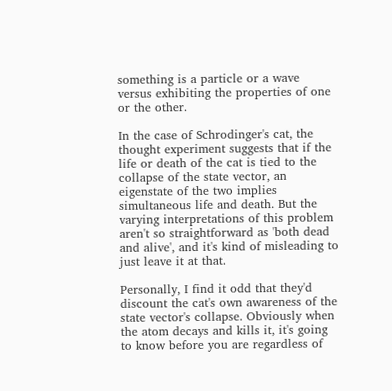something is a particle or a wave versus exhibiting the properties of one or the other.

In the case of Schrodinger's cat, the thought experiment suggests that if the life or death of the cat is tied to the collapse of the state vector, an eigenstate of the two implies simultaneous life and death. But the varying interpretations of this problem aren't so straightforward as 'both dead and alive', and it's kind of misleading to just leave it at that.

Personally, I find it odd that they'd discount the cat's own awareness of the state vector's collapse. Obviously when the atom decays and kills it, it's going to know before you are regardless of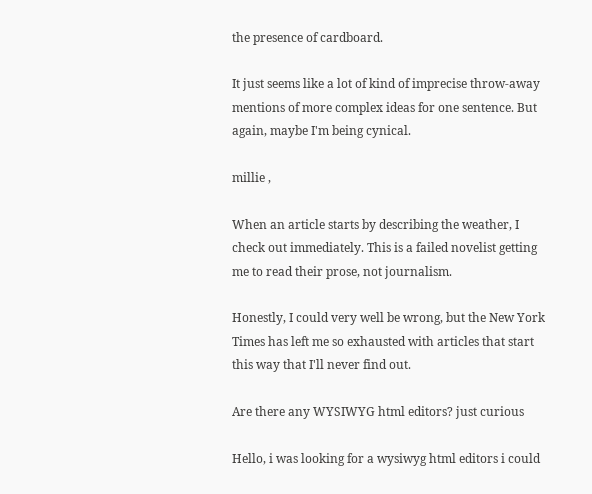the presence of cardboard.

It just seems like a lot of kind of imprecise throw-away mentions of more complex ideas for one sentence. But again, maybe I'm being cynical.

millie ,

When an article starts by describing the weather, I check out immediately. This is a failed novelist getting me to read their prose, not journalism.

Honestly, I could very well be wrong, but the New York Times has left me so exhausted with articles that start this way that I'll never find out.

Are there any WYSIWYG html editors? just curious

Hello, i was looking for a wysiwyg html editors i could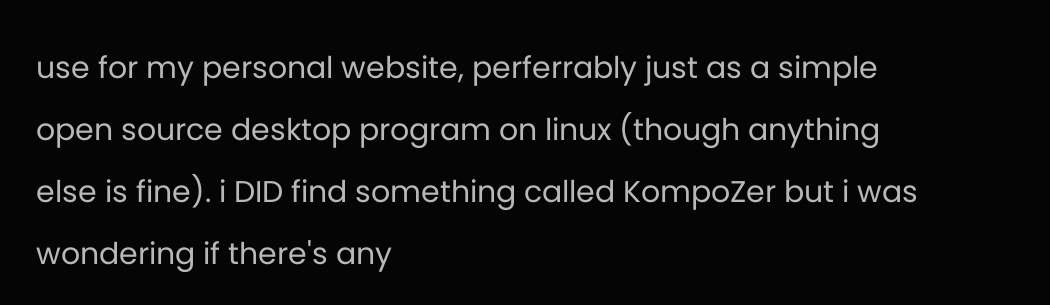use for my personal website, perferrably just as a simple open source desktop program on linux (though anything else is fine). i DID find something called KompoZer but i was wondering if there's any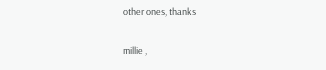other ones, thanks

millie ,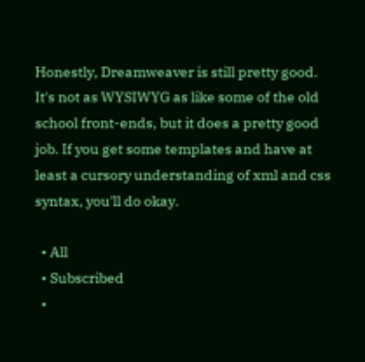Honestly, Dreamweaver is still pretty good. It's not as WYSIWYG as like some of the old school front-ends, but it does a pretty good job. If you get some templates and have at least a cursory understanding of xml and css syntax, you'll do okay.

  • All
  • Subscribed
  •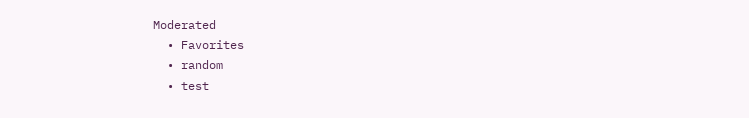Moderated
  • Favorites
  • random
  • test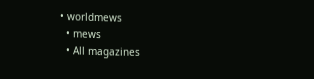• worldmews
  • mews
  • All magazines